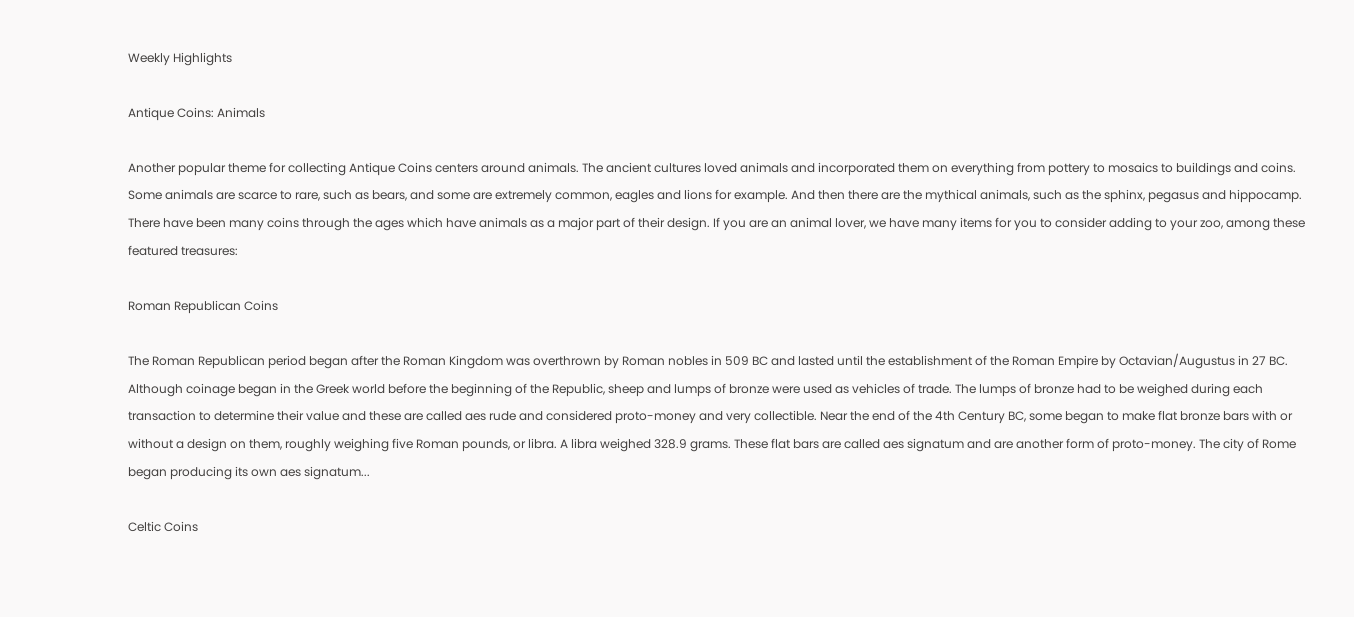Weekly Highlights

Antique Coins: Animals

Another popular theme for collecting Antique Coins centers around animals. The ancient cultures loved animals and incorporated them on everything from pottery to mosaics to buildings and coins. Some animals are scarce to rare, such as bears, and some are extremely common, eagles and lions for example. And then there are the mythical animals, such as the sphinx, pegasus and hippocamp. There have been many coins through the ages which have animals as a major part of their design. If you are an animal lover, we have many items for you to consider adding to your zoo, among these featured treasures:

Roman Republican Coins

The Roman Republican period began after the Roman Kingdom was overthrown by Roman nobles in 509 BC and lasted until the establishment of the Roman Empire by Octavian/Augustus in 27 BC. Although coinage began in the Greek world before the beginning of the Republic, sheep and lumps of bronze were used as vehicles of trade. The lumps of bronze had to be weighed during each transaction to determine their value and these are called aes rude and considered proto-money and very collectible. Near the end of the 4th Century BC, some began to make flat bronze bars with or without a design on them, roughly weighing five Roman pounds, or libra. A libra weighed 328.9 grams. These flat bars are called aes signatum and are another form of proto-money. The city of Rome began producing its own aes signatum...

Celtic Coins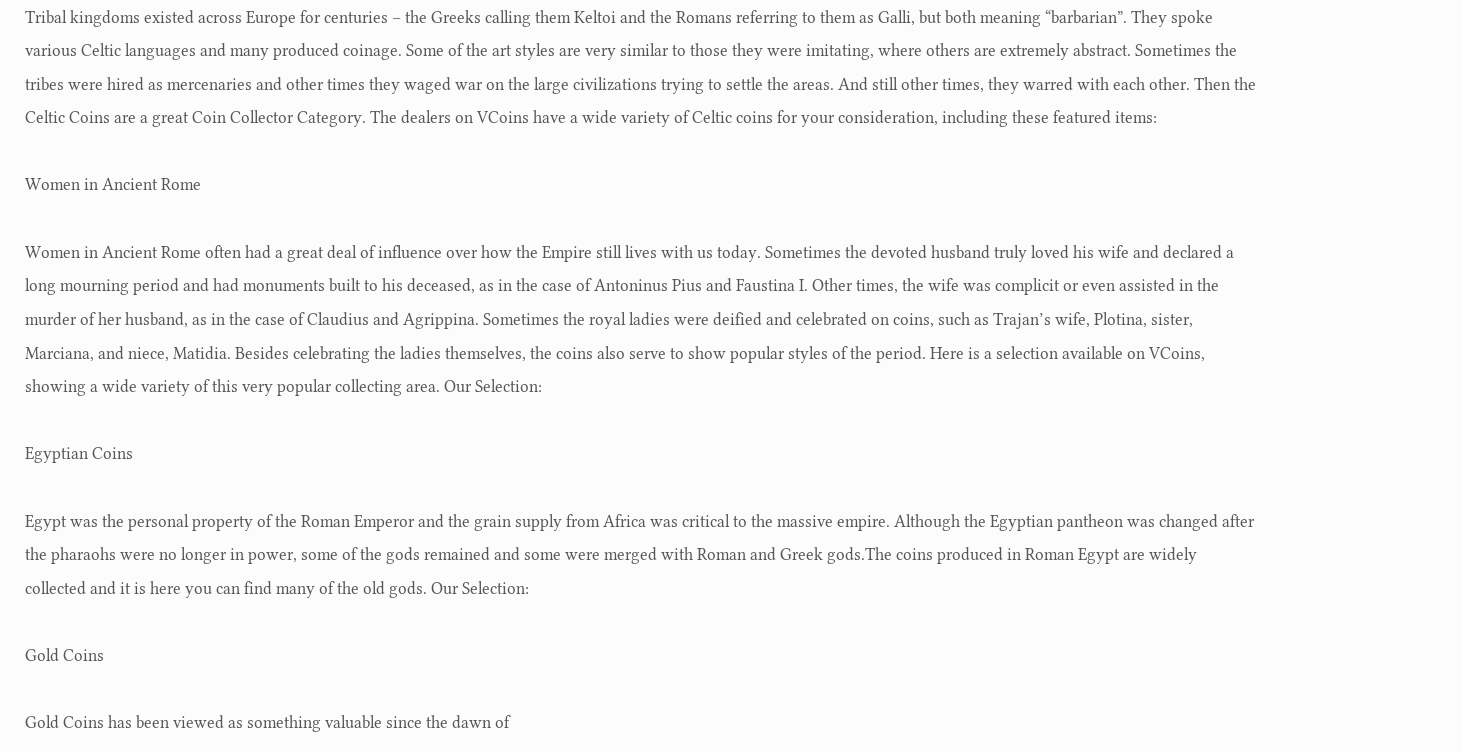Tribal kingdoms existed across Europe for centuries – the Greeks calling them Keltoi and the Romans referring to them as Galli, but both meaning “barbarian”. They spoke various Celtic languages and many produced coinage. Some of the art styles are very similar to those they were imitating, where others are extremely abstract. Sometimes the tribes were hired as mercenaries and other times they waged war on the large civilizations trying to settle the areas. And still other times, they warred with each other. Then the Celtic Coins are a great Coin Collector Category. The dealers on VCoins have a wide variety of Celtic coins for your consideration, including these featured items:

Women in Ancient Rome

Women in Ancient Rome often had a great deal of influence over how the Empire still lives with us today. Sometimes the devoted husband truly loved his wife and declared a long mourning period and had monuments built to his deceased, as in the case of Antoninus Pius and Faustina I. Other times, the wife was complicit or even assisted in the murder of her husband, as in the case of Claudius and Agrippina. Sometimes the royal ladies were deified and celebrated on coins, such as Trajan’s wife, Plotina, sister, Marciana, and niece, Matidia. Besides celebrating the ladies themselves, the coins also serve to show popular styles of the period. Here is a selection available on VCoins, showing a wide variety of this very popular collecting area. Our Selection:

Egyptian Coins

Egypt was the personal property of the Roman Emperor and the grain supply from Africa was critical to the massive empire. Although the Egyptian pantheon was changed after the pharaohs were no longer in power, some of the gods remained and some were merged with Roman and Greek gods.The coins produced in Roman Egypt are widely collected and it is here you can find many of the old gods. Our Selection:

Gold Coins

Gold Coins has been viewed as something valuable since the dawn of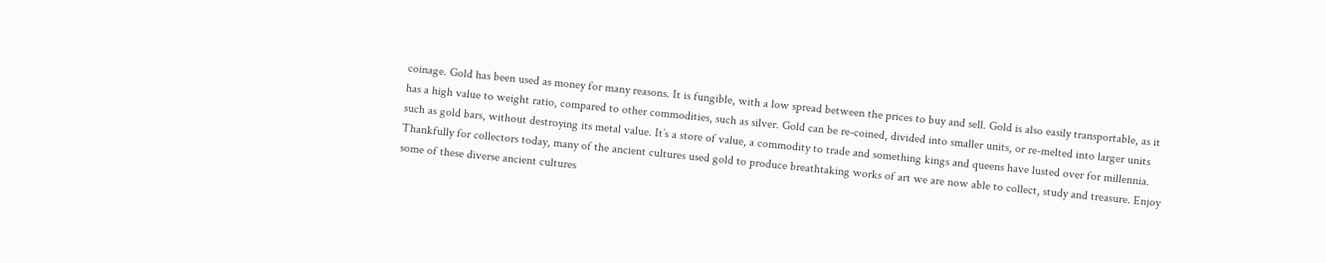coinage. Gold has been used as money for many reasons. It is fungible, with a low spread between the prices to buy and sell. Gold is also easily transportable, as it has a high value to weight ratio, compared to other commodities, such as silver. Gold can be re-coined, divided into smaller units, or re-melted into larger units such as gold bars, without destroying its metal value. It’s a store of value, a commodity to trade and something kings and queens have lusted over for millennia. Thankfully for collectors today, many of the ancient cultures used gold to produce breathtaking works of art we are now able to collect, study and treasure. Enjoy some of these diverse ancient cultures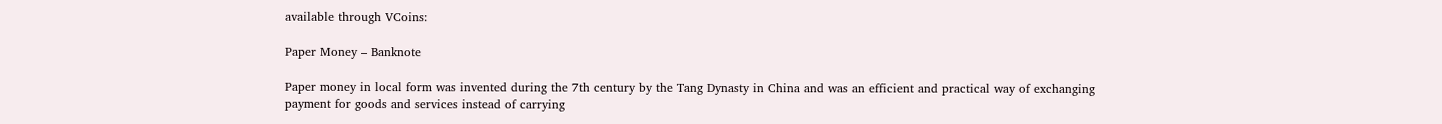available through VCoins:

Paper Money – Banknote

Paper money in local form was invented during the 7th century by the Tang Dynasty in China and was an efficient and practical way of exchanging payment for goods and services instead of carrying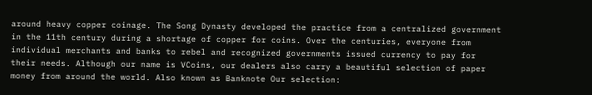around heavy copper coinage. The Song Dynasty developed the practice from a centralized government in the 11th century during a shortage of copper for coins. Over the centuries, everyone from individual merchants and banks to rebel and recognized governments issued currency to pay for their needs. Although our name is VCoins, our dealers also carry a beautiful selection of paper money from around the world. Also known as Banknote Our selection: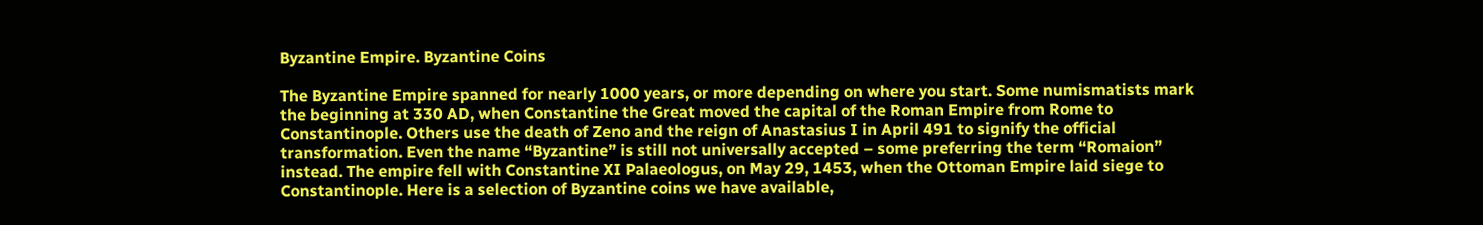Byzantine Empire. Byzantine Coins

The Byzantine Empire spanned for nearly 1000 years, or more depending on where you start. Some numismatists mark the beginning at 330 AD, when Constantine the Great moved the capital of the Roman Empire from Rome to Constantinople. Others use the death of Zeno and the reign of Anastasius I in April 491 to signify the official transformation. Even the name “Byzantine” is still not universally accepted – some preferring the term “Romaion” instead. The empire fell with Constantine XI Palaeologus, on May 29, 1453, when the Ottoman Empire laid siege to Constantinople. Here is a selection of Byzantine coins we have available,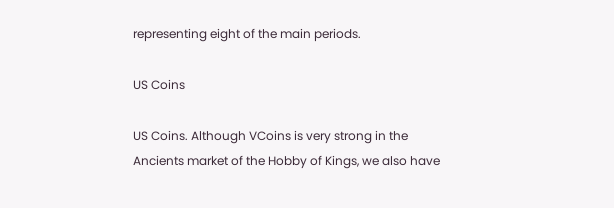representing eight of the main periods.

US Coins

US Coins. Although VCoins is very strong in the Ancients market of the Hobby of Kings, we also have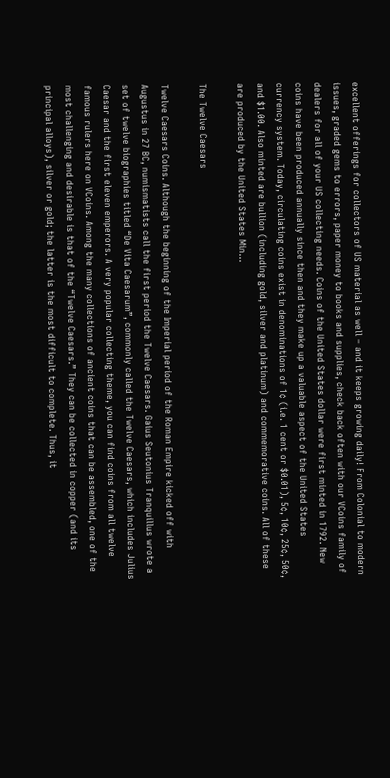excellent offerings for collectors of US material as well – and it keeps growing daily! From Colonial to modern issues, graded gems to errors, paper money to books and supplies, check back often with our VCoins family of dealers for all of your US collecting needs. Coins of the United States dollar were first minted in 1792. New coins have been produced annually since then and they make up a valuable aspect of the United States currency system. Today, circulating coins exist in denominations of 1¢ (i.e. 1 cent or $0.01), 5¢, 10¢, 25¢, 50¢, and $1.00. Also minted are bullion (including gold, silver and platinum) and commemorative coins. All of these are produced by the United States Min...

The Twelve Caesars

Twelve Caesars Coins. Although the beginning of the Imperial period of the Roman Empire kicked off with Augustus in 27 BC, numismatists call the first period the Twelve Caesars. Gaius Seutonius Tranquillus wrote a set of twelve biographies titled “De Vita Caesarum”, commonly called the Twelve Caesars, which includes Julius Caesar and the first eleven emperors. A very popular collecting theme, you can find coins from all twelve famous rulers here on VCoins. Among the many collections of ancient coins that can be assembled, one of the most challenging and desirable is that of the “Twelve Caesars.” They can be collected in copper (and its principal alloys), silver or gold; the latter is the most difficult to complete. Thus, it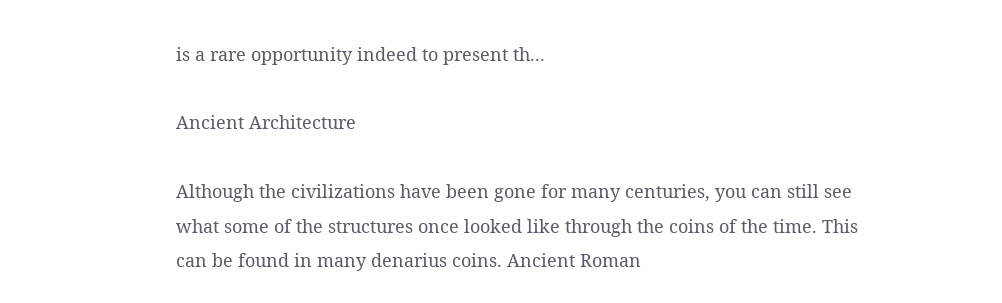is a rare opportunity indeed to present th...

Ancient Architecture

Although the civilizations have been gone for many centuries, you can still see what some of the structures once looked like through the coins of the time. This can be found in many denarius coins. Ancient Roman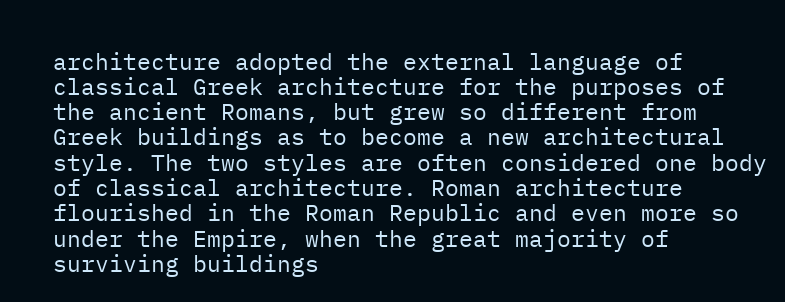architecture adopted the external language of classical Greek architecture for the purposes of the ancient Romans, but grew so different from Greek buildings as to become a new architectural style. The two styles are often considered one body of classical architecture. Roman architecture flourished in the Roman Republic and even more so under the Empire, when the great majority of surviving buildings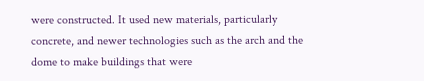were constructed. It used new materials, particularly concrete, and newer technologies such as the arch and the dome to make buildings that were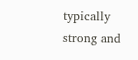typically strong and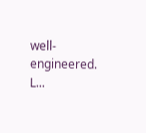well-engineered. L...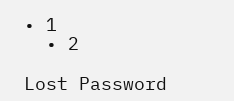• 1
  • 2

Lost Password